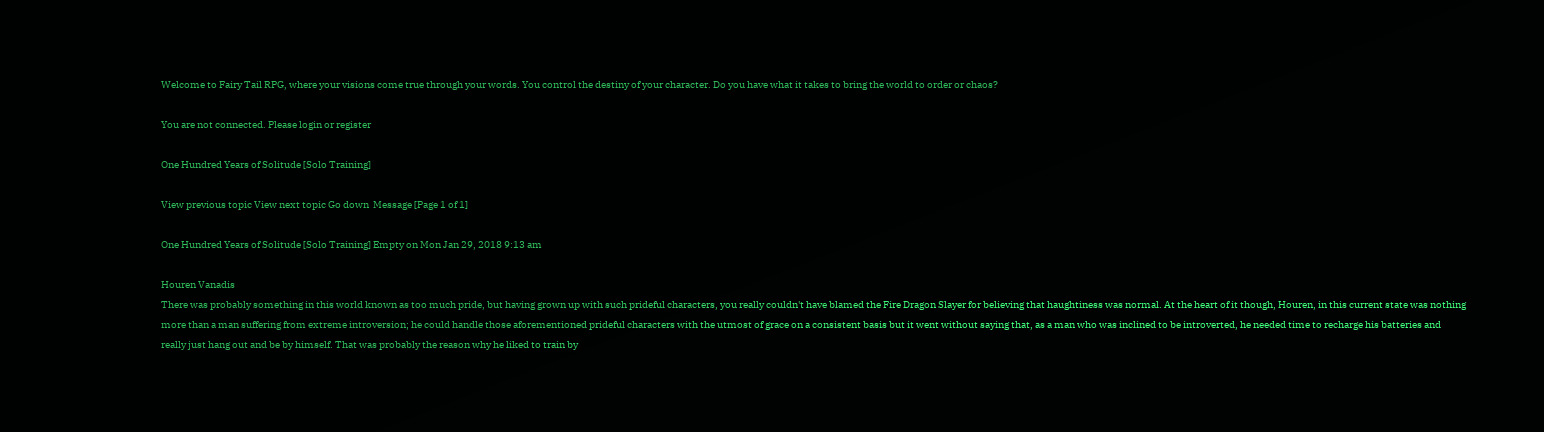Welcome to Fairy Tail RPG, where your visions come true through your words. You control the destiny of your character. Do you have what it takes to bring the world to order or chaos?

You are not connected. Please login or register

One Hundred Years of Solitude [Solo Training]

View previous topic View next topic Go down  Message [Page 1 of 1]

One Hundred Years of Solitude [Solo Training] Empty on Mon Jan 29, 2018 9:13 am

Houren Vanadis
There was probably something in this world known as too much pride, but having grown up with such prideful characters, you really couldn't have blamed the Fire Dragon Slayer for believing that haughtiness was normal. At the heart of it though, Houren, in this current state was nothing more than a man suffering from extreme introversion; he could handle those aforementioned prideful characters with the utmost of grace on a consistent basis but it went without saying that, as a man who was inclined to be introverted, he needed time to recharge his batteries and really just hang out and be by himself. That was probably the reason why he liked to train by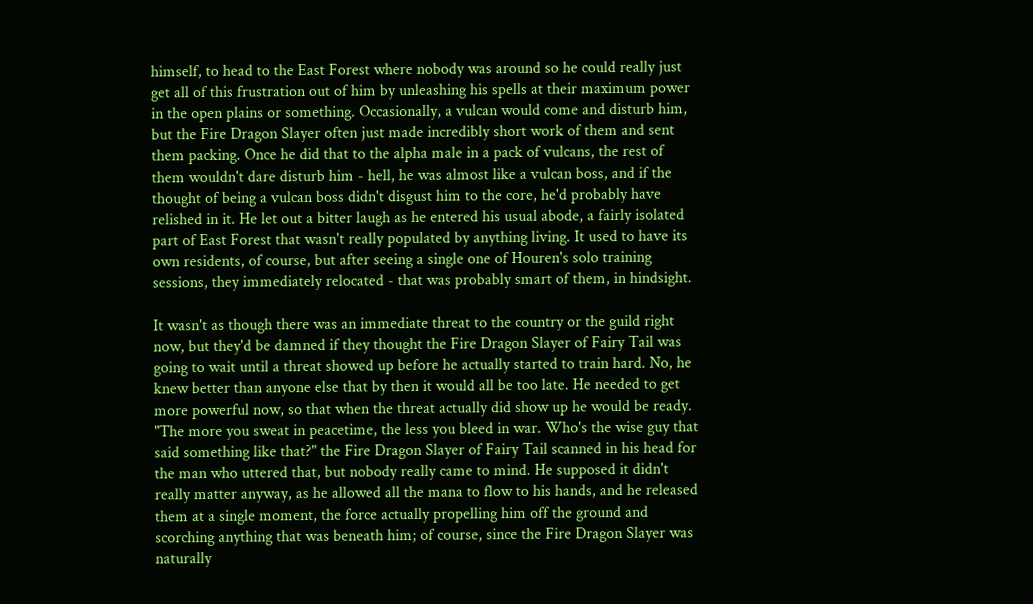himself, to head to the East Forest where nobody was around so he could really just get all of this frustration out of him by unleashing his spells at their maximum power in the open plains or something. Occasionally, a vulcan would come and disturb him, but the Fire Dragon Slayer often just made incredibly short work of them and sent them packing. Once he did that to the alpha male in a pack of vulcans, the rest of them wouldn't dare disturb him - hell, he was almost like a vulcan boss, and if the thought of being a vulcan boss didn't disgust him to the core, he'd probably have relished in it. He let out a bitter laugh as he entered his usual abode, a fairly isolated part of East Forest that wasn't really populated by anything living. It used to have its own residents, of course, but after seeing a single one of Houren's solo training sessions, they immediately relocated - that was probably smart of them, in hindsight.

It wasn't as though there was an immediate threat to the country or the guild right now, but they'd be damned if they thought the Fire Dragon Slayer of Fairy Tail was going to wait until a threat showed up before he actually started to train hard. No, he knew better than anyone else that by then it would all be too late. He needed to get more powerful now, so that when the threat actually did show up he would be ready. "The more you sweat in peacetime, the less you bleed in war. Who's the wise guy that said something like that?" the Fire Dragon Slayer of Fairy Tail scanned in his head for the man who uttered that, but nobody really came to mind. He supposed it didn't really matter anyway, as he allowed all the mana to flow to his hands, and he released them at a single moment, the force actually propelling him off the ground and scorching anything that was beneath him; of course, since the Fire Dragon Slayer was naturally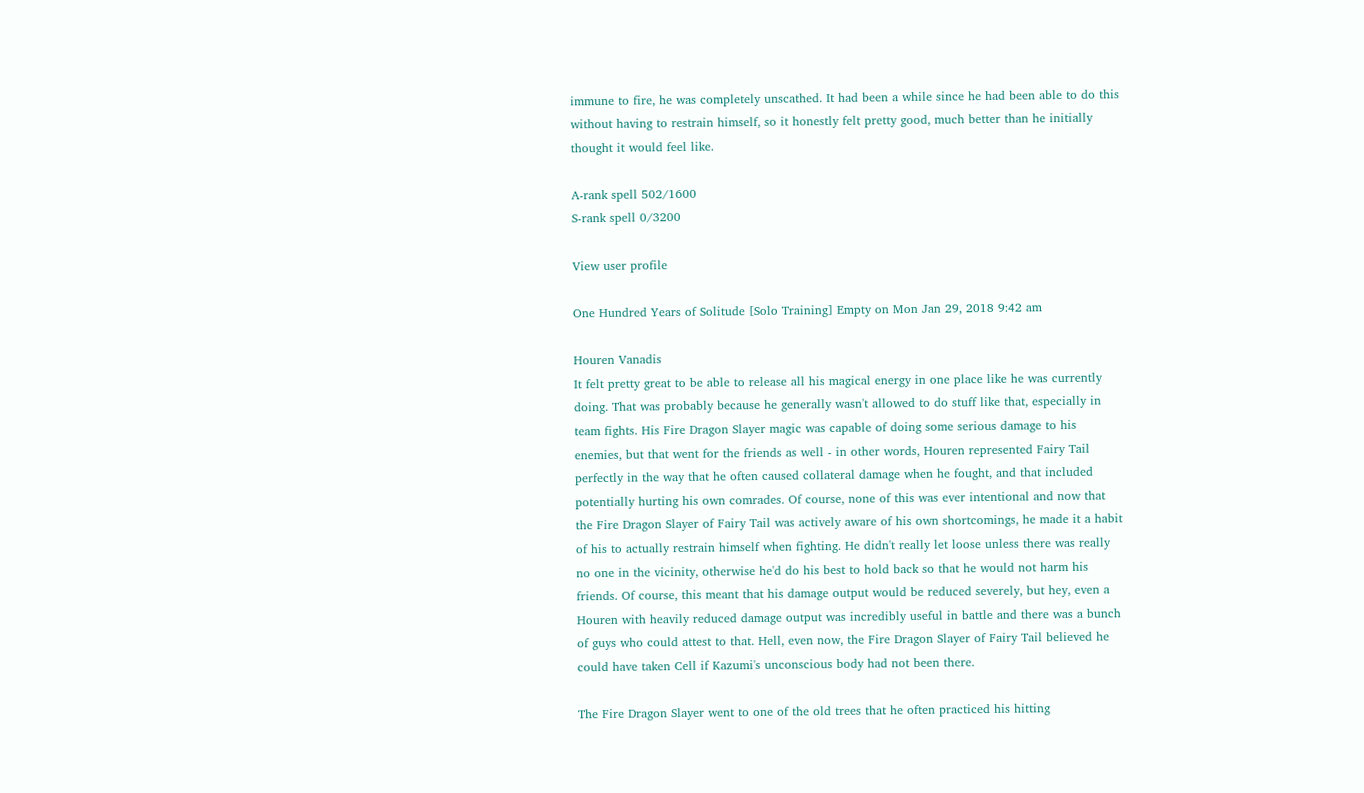immune to fire, he was completely unscathed. It had been a while since he had been able to do this without having to restrain himself, so it honestly felt pretty good, much better than he initially thought it would feel like.

A-rank spell 502/1600
S-rank spell 0/3200

View user profile

One Hundred Years of Solitude [Solo Training] Empty on Mon Jan 29, 2018 9:42 am

Houren Vanadis
It felt pretty great to be able to release all his magical energy in one place like he was currently doing. That was probably because he generally wasn't allowed to do stuff like that, especially in team fights. His Fire Dragon Slayer magic was capable of doing some serious damage to his enemies, but that went for the friends as well - in other words, Houren represented Fairy Tail perfectly in the way that he often caused collateral damage when he fought, and that included potentially hurting his own comrades. Of course, none of this was ever intentional and now that the Fire Dragon Slayer of Fairy Tail was actively aware of his own shortcomings, he made it a habit of his to actually restrain himself when fighting. He didn't really let loose unless there was really no one in the vicinity, otherwise he'd do his best to hold back so that he would not harm his friends. Of course, this meant that his damage output would be reduced severely, but hey, even a Houren with heavily reduced damage output was incredibly useful in battle and there was a bunch of guys who could attest to that. Hell, even now, the Fire Dragon Slayer of Fairy Tail believed he could have taken Cell if Kazumi's unconscious body had not been there.

The Fire Dragon Slayer went to one of the old trees that he often practiced his hitting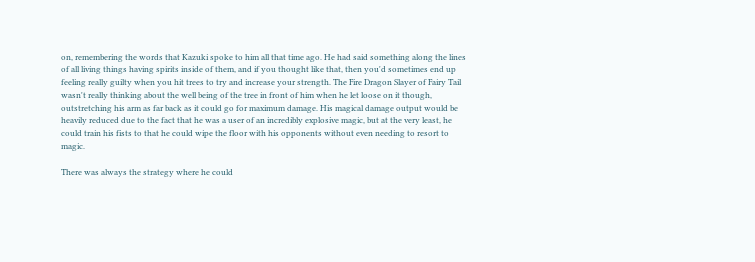on, remembering the words that Kazuki spoke to him all that time ago. He had said something along the lines of all living things having spirits inside of them, and if you thought like that, then you'd sometimes end up feeling really guilty when you hit trees to try and increase your strength. The Fire Dragon Slayer of Fairy Tail wasn't really thinking about the well being of the tree in front of him when he let loose on it though, outstretching his arm as far back as it could go for maximum damage. His magical damage output would be heavily reduced due to the fact that he was a user of an incredibly explosive magic, but at the very least, he could train his fists to that he could wipe the floor with his opponents without even needing to resort to magic.

There was always the strategy where he could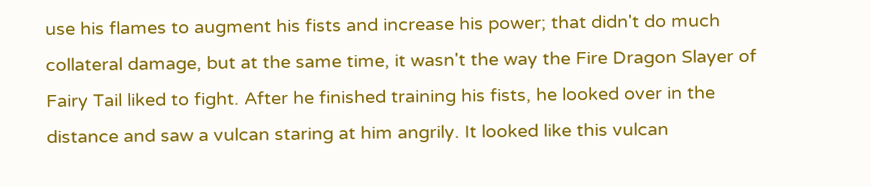use his flames to augment his fists and increase his power; that didn't do much collateral damage, but at the same time, it wasn't the way the Fire Dragon Slayer of Fairy Tail liked to fight. After he finished training his fists, he looked over in the distance and saw a vulcan staring at him angrily. It looked like this vulcan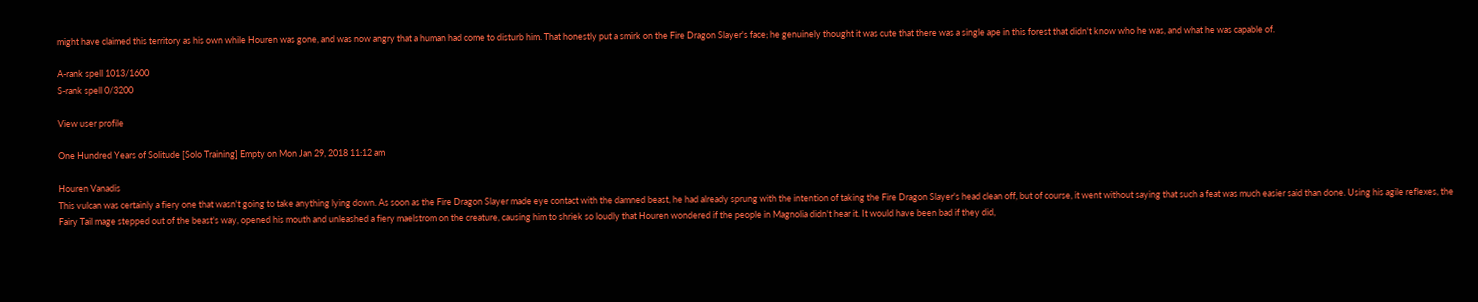might have claimed this territory as his own while Houren was gone, and was now angry that a human had come to disturb him. That honestly put a smirk on the Fire Dragon Slayer's face; he genuinely thought it was cute that there was a single ape in this forest that didn't know who he was, and what he was capable of.

A-rank spell 1013/1600
S-rank spell 0/3200

View user profile

One Hundred Years of Solitude [Solo Training] Empty on Mon Jan 29, 2018 11:12 am

Houren Vanadis
This vulcan was certainly a fiery one that wasn't going to take anything lying down. As soon as the Fire Dragon Slayer made eye contact with the damned beast, he had already sprung with the intention of taking the Fire Dragon Slayer's head clean off, but of course, it went without saying that such a feat was much easier said than done. Using his agile reflexes, the Fairy Tail mage stepped out of the beast's way, opened his mouth and unleashed a fiery maelstrom on the creature, causing him to shriek so loudly that Houren wondered if the people in Magnolia didn't hear it. It would have been bad if they did,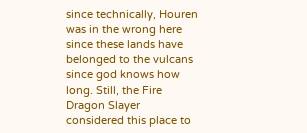since technically, Houren was in the wrong here since these lands have belonged to the vulcans since god knows how long. Still, the Fire Dragon Slayer considered this place to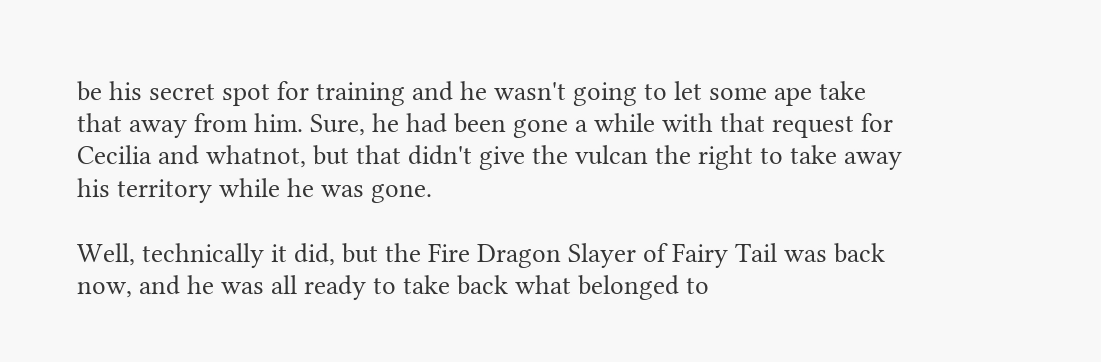be his secret spot for training and he wasn't going to let some ape take that away from him. Sure, he had been gone a while with that request for Cecilia and whatnot, but that didn't give the vulcan the right to take away his territory while he was gone.

Well, technically it did, but the Fire Dragon Slayer of Fairy Tail was back now, and he was all ready to take back what belonged to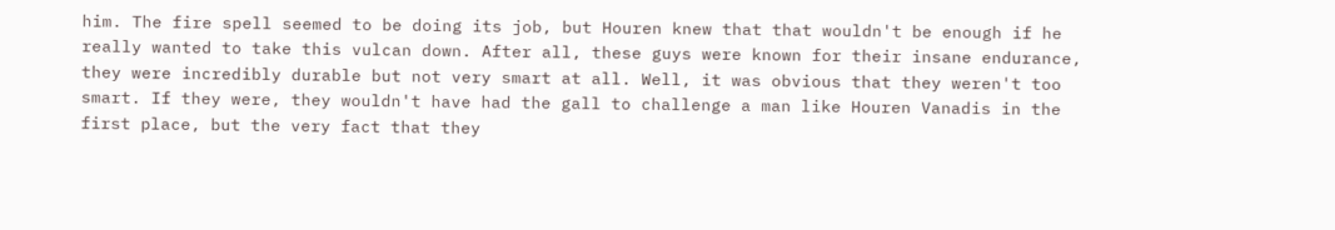him. The fire spell seemed to be doing its job, but Houren knew that that wouldn't be enough if he really wanted to take this vulcan down. After all, these guys were known for their insane endurance, they were incredibly durable but not very smart at all. Well, it was obvious that they weren't too smart. If they were, they wouldn't have had the gall to challenge a man like Houren Vanadis in the first place, but the very fact that they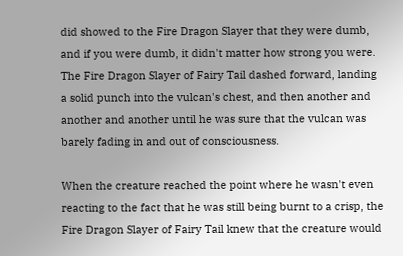did showed to the Fire Dragon Slayer that they were dumb, and if you were dumb, it didn't matter how strong you were. The Fire Dragon Slayer of Fairy Tail dashed forward, landing a solid punch into the vulcan's chest, and then another and another and another until he was sure that the vulcan was barely fading in and out of consciousness.

When the creature reached the point where he wasn't even reacting to the fact that he was still being burnt to a crisp, the Fire Dragon Slayer of Fairy Tail knew that the creature would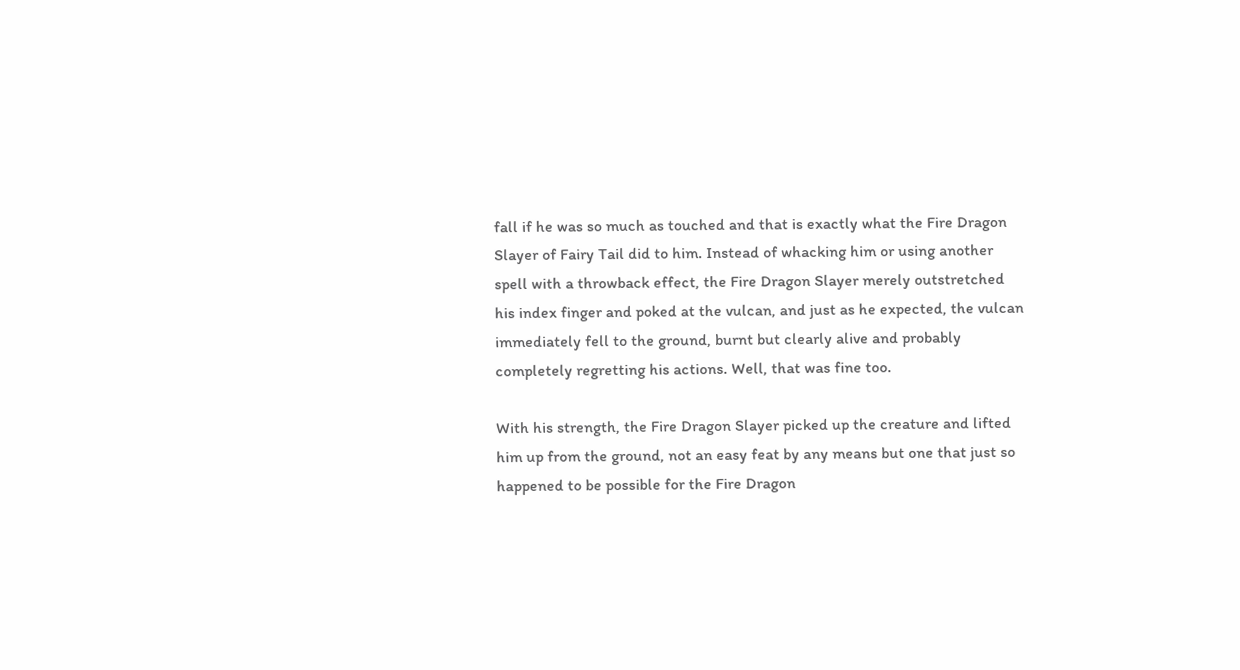fall if he was so much as touched and that is exactly what the Fire Dragon Slayer of Fairy Tail did to him. Instead of whacking him or using another spell with a throwback effect, the Fire Dragon Slayer merely outstretched his index finger and poked at the vulcan, and just as he expected, the vulcan immediately fell to the ground, burnt but clearly alive and probably completely regretting his actions. Well, that was fine too.

With his strength, the Fire Dragon Slayer picked up the creature and lifted him up from the ground, not an easy feat by any means but one that just so happened to be possible for the Fire Dragon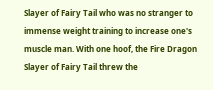Slayer of Fairy Tail who was no stranger to immense weight training to increase one's muscle man. With one hoof, the Fire Dragon Slayer of Fairy Tail threw the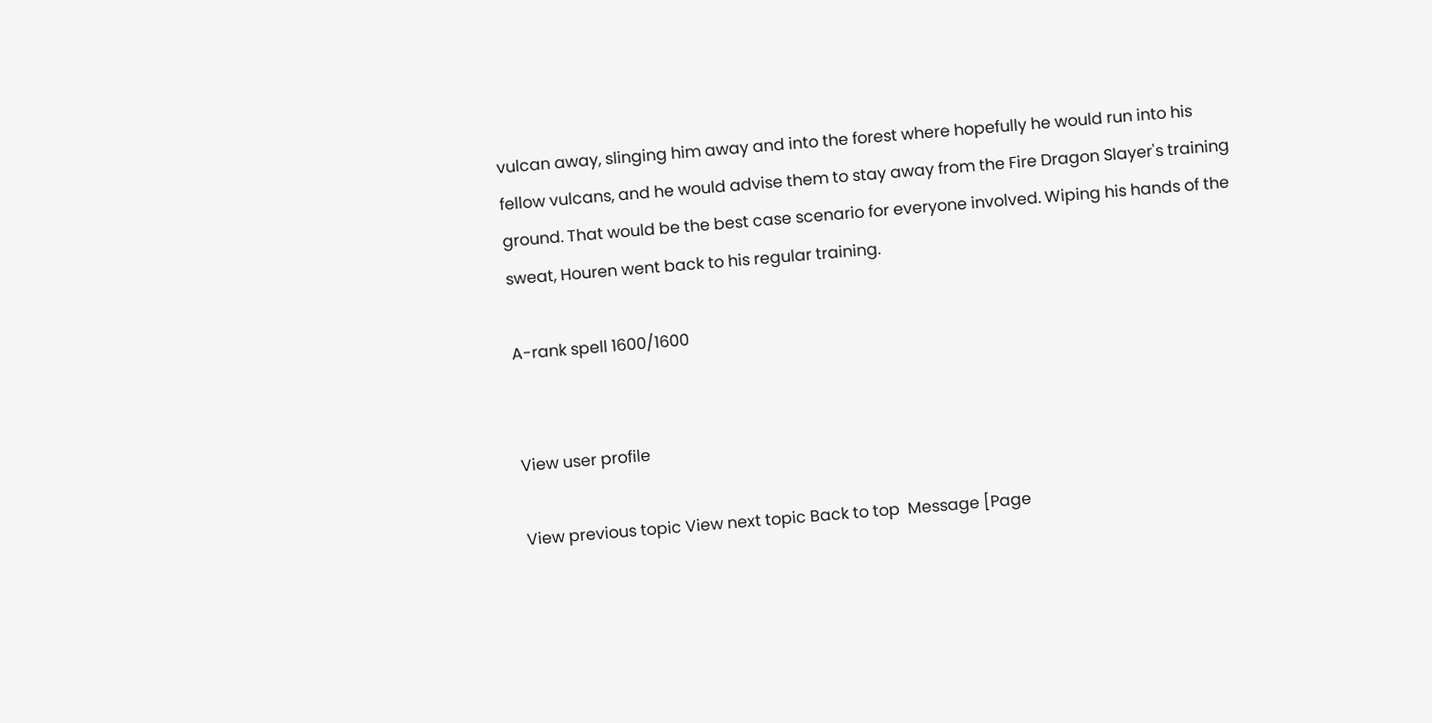vulcan away, slinging him away and into the forest where hopefully he would run into his fellow vulcans, and he would advise them to stay away from the Fire Dragon Slayer's training ground. That would be the best case scenario for everyone involved. Wiping his hands of the sweat, Houren went back to his regular training.

A-rank spell 1600/1600


View user profile

View previous topic View next topic Back to top  Message [Page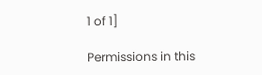1 of 1]

Permissions in this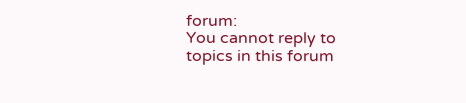forum:
You cannot reply to topics in this forum